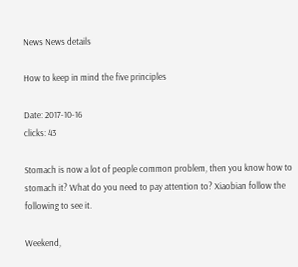News News details

How to keep in mind the five principles

Date: 2017-10-16
clicks: 43

Stomach is now a lot of people common problem, then you know how to stomach it? What do you need to pay attention to? Xiaobian follow the following to see it.

Weekend,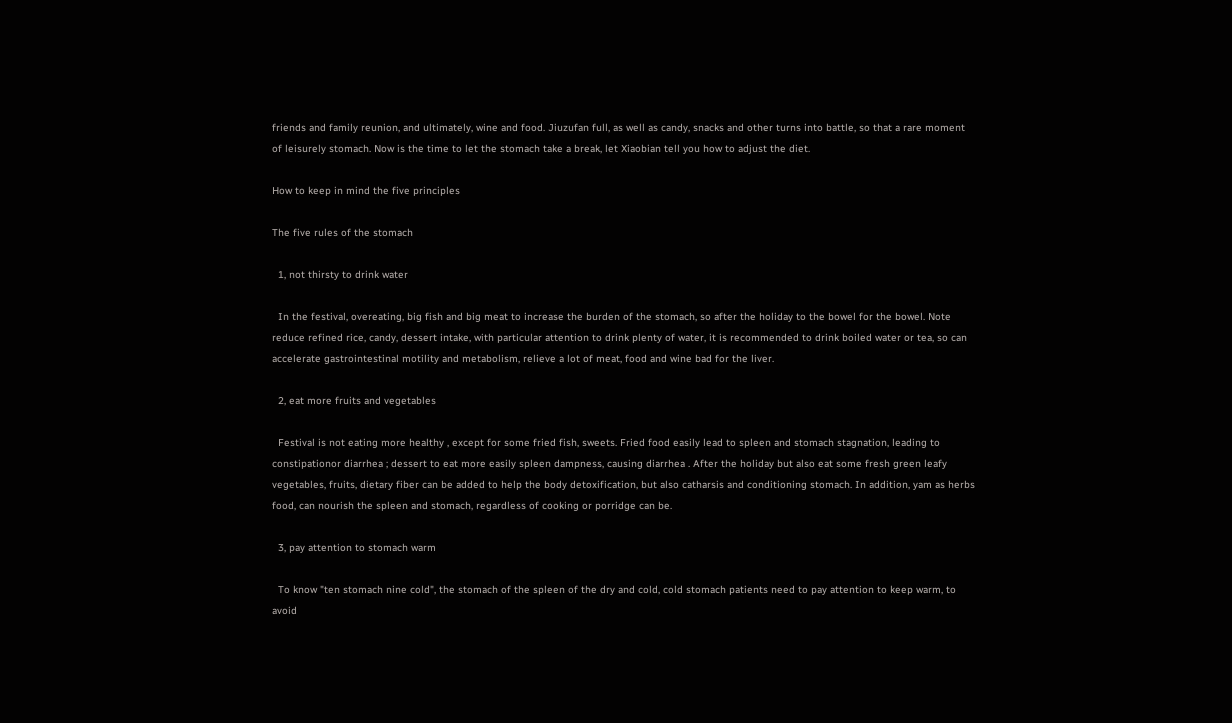friends and family reunion, and ultimately, wine and food. Jiuzufan full, as well as candy, snacks and other turns into battle, so that a rare moment of leisurely stomach. Now is the time to let the stomach take a break, let Xiaobian tell you how to adjust the diet.

How to keep in mind the five principles

The five rules of the stomach

  1, not thirsty to drink water

  In the festival, overeating, big fish and big meat to increase the burden of the stomach, so after the holiday to the bowel for the bowel. Note reduce refined rice, candy, dessert intake, with particular attention to drink plenty of water, it is recommended to drink boiled water or tea, so can accelerate gastrointestinal motility and metabolism, relieve a lot of meat, food and wine bad for the liver.

  2, eat more fruits and vegetables

  Festival is not eating more healthy , except for some fried fish, sweets. Fried food easily lead to spleen and stomach stagnation, leading to constipationor diarrhea ; dessert to eat more easily spleen dampness, causing diarrhea . After the holiday but also eat some fresh green leafy vegetables, fruits, dietary fiber can be added to help the body detoxification, but also catharsis and conditioning stomach. In addition, yam as herbs food, can nourish the spleen and stomach, regardless of cooking or porridge can be.

  3, pay attention to stomach warm

  To know "ten stomach nine cold", the stomach of the spleen of the dry and cold, cold stomach patients need to pay attention to keep warm, to avoid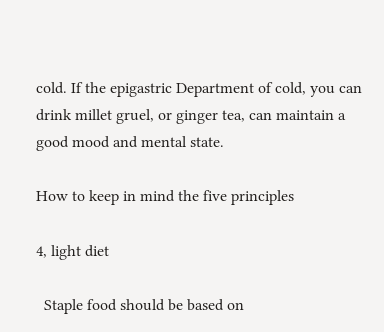cold. If the epigastric Department of cold, you can drink millet gruel, or ginger tea, can maintain a good mood and mental state.

How to keep in mind the five principles

4, light diet

  Staple food should be based on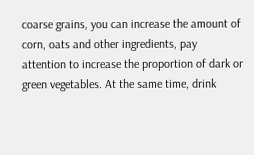coarse grains, you can increase the amount of corn, oats and other ingredients, pay attention to increase the proportion of dark or green vegetables. At the same time, drink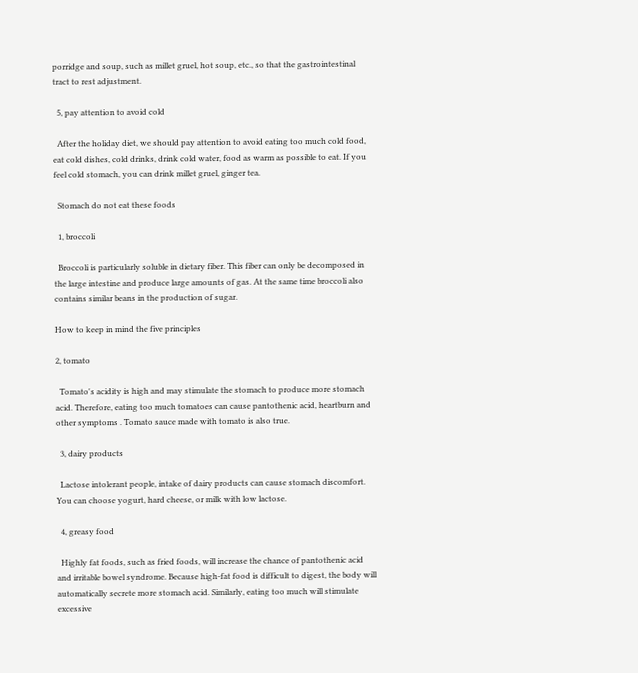porridge and soup, such as millet gruel, hot soup, etc., so that the gastrointestinal tract to rest adjustment.

  5, pay attention to avoid cold

  After the holiday diet, we should pay attention to avoid eating too much cold food, eat cold dishes, cold drinks, drink cold water, food as warm as possible to eat. If you feel cold stomach, you can drink millet gruel, ginger tea.

  Stomach do not eat these foods

  1, broccoli

  Broccoli is particularly soluble in dietary fiber. This fiber can only be decomposed in the large intestine and produce large amounts of gas. At the same time broccoli also contains similar beans in the production of sugar.

How to keep in mind the five principles

2, tomato

  Tomato's acidity is high and may stimulate the stomach to produce more stomach acid. Therefore, eating too much tomatoes can cause pantothenic acid, heartburn and other symptoms . Tomato sauce made with tomato is also true.

  3, dairy products

  Lactose intolerant people, intake of dairy products can cause stomach discomfort. You can choose yogurt, hard cheese, or milk with low lactose.

  4, greasy food

  Highly fat foods, such as fried foods, will increase the chance of pantothenic acid and irritable bowel syndrome. Because high-fat food is difficult to digest, the body will automatically secrete more stomach acid. Similarly, eating too much will stimulate excessive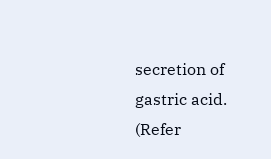secretion of gastric acid. (Refer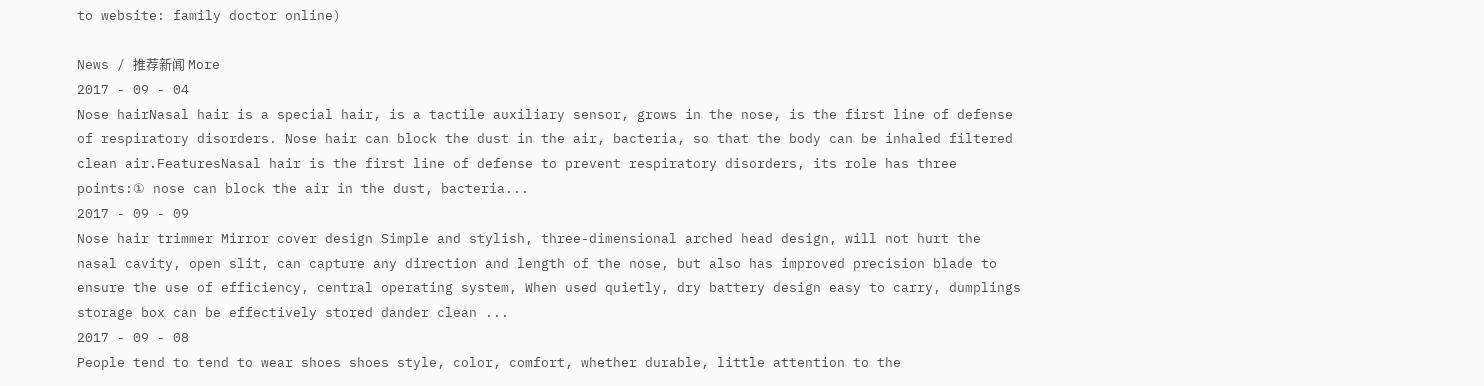to website: family doctor online)

News / 推荐新闻 More
2017 - 09 - 04
Nose hairNasal hair is a special hair, is a tactile auxiliary sensor, grows in the nose, is the first line of defense of respiratory disorders. Nose hair can block the dust in the air, bacteria, so that the body can be inhaled filtered clean air.FeaturesNasal hair is the first line of defense to prevent respiratory disorders, its role has three points:① nose can block the air in the dust, bacteria...
2017 - 09 - 09
Nose hair trimmer Mirror cover design Simple and stylish, three-dimensional arched head design, will not hurt the nasal cavity, open slit, can capture any direction and length of the nose, but also has improved precision blade to ensure the use of efficiency, central operating system, When used quietly, dry battery design easy to carry, dumplings storage box can be effectively stored dander clean ...
2017 - 09 - 08
People tend to tend to wear shoes shoes style, color, comfort, whether durable, little attention to the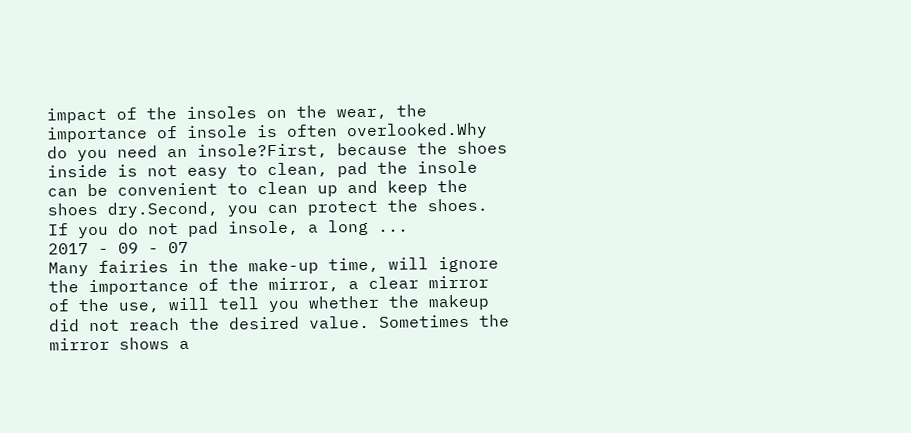impact of the insoles on the wear, the importance of insole is often overlooked.Why do you need an insole?First, because the shoes inside is not easy to clean, pad the insole can be convenient to clean up and keep the shoes dry.Second, you can protect the shoes. If you do not pad insole, a long ...
2017 - 09 - 07
Many fairies in the make-up time, will ignore the importance of the mirror, a clear mirror of the use, will tell you whether the makeup did not reach the desired value. Sometimes the mirror shows a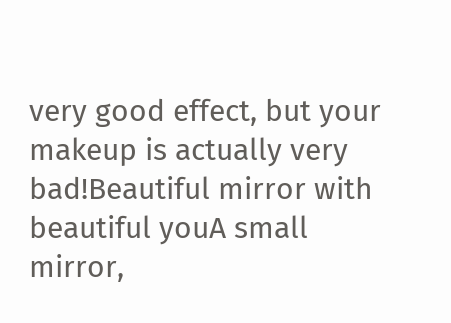very good effect, but your makeup is actually very bad!Beautiful mirror with beautiful youA small mirror,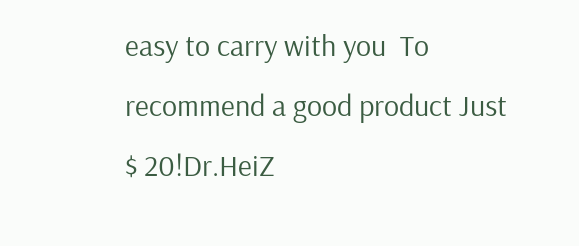easy to carry with you  To recommend a good product Just $ 20!Dr.HeiZ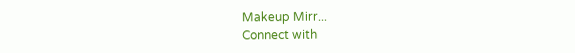Makeup Mirr...
Connect with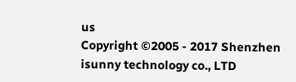us
Copyright ©2005 - 2017 Shenzhen isunny technology co., LTD